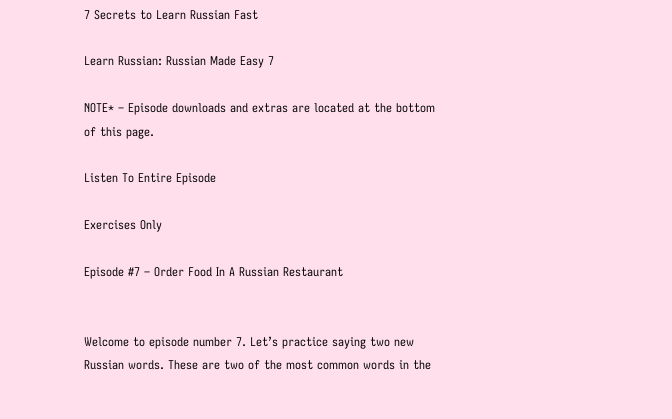7 Secrets to Learn Russian Fast

Learn Russian: Russian Made Easy 7

NOTE* – Episode downloads and extras are located at the bottom of this page.

Listen To Entire Episode

Exercises Only

Episode #7 – Order Food In A Russian Restaurant


Welcome to episode number 7. Let’s practice saying two new Russian words. These are two of the most common words in the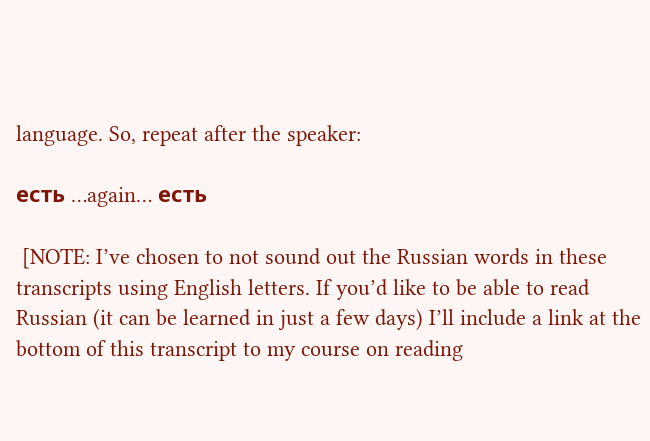language. So, repeat after the speaker:

есть …again… есть

 [NOTE: I’ve chosen to not sound out the Russian words in these transcripts using English letters. If you’d like to be able to read Russian (it can be learned in just a few days) I’ll include a link at the bottom of this transcript to my course on reading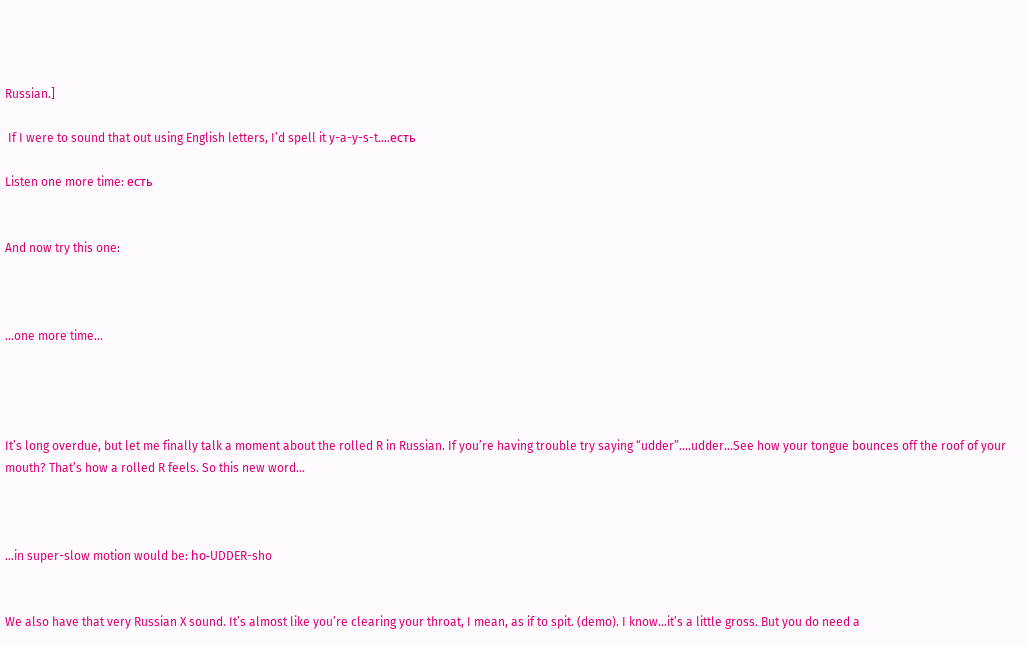Russian.]

 If I were to sound that out using English letters, I’d spell it y-a-y-s-t….есть

Listen one more time: есть


And now try this one:



…one more time…




It’s long overdue, but let me finally talk a moment about the rolled R in Russian. If you’re having trouble try saying “udder”….udder…See how your tongue bounces off the roof of your mouth? That’s how a rolled R feels. So this new word…



…in super-slow motion would be: hо-UDDER-sho


We also have that very Russian X sound. It’s almost like you’re clearing your throat, I mean, as if to spit. (demo). I know…it’s a little gross. But you do need a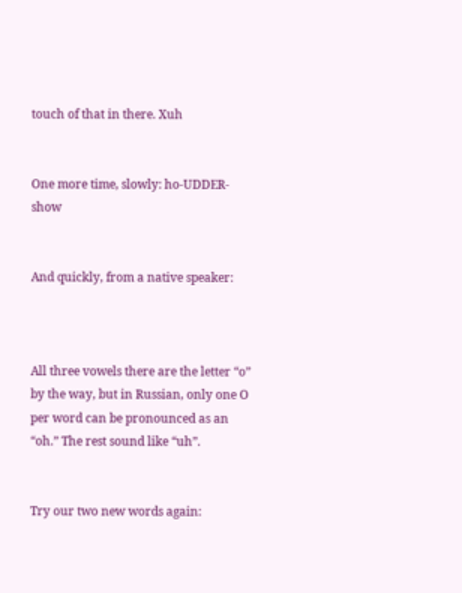touch of that in there. Xuh


One more time, slowly: ho-UDDER-show


And quickly, from a native speaker:



All three vowels there are the letter “o” by the way, but in Russian, only one O per word can be pronounced as an “oh.” The rest sound like “uh”.


Try our two new words again: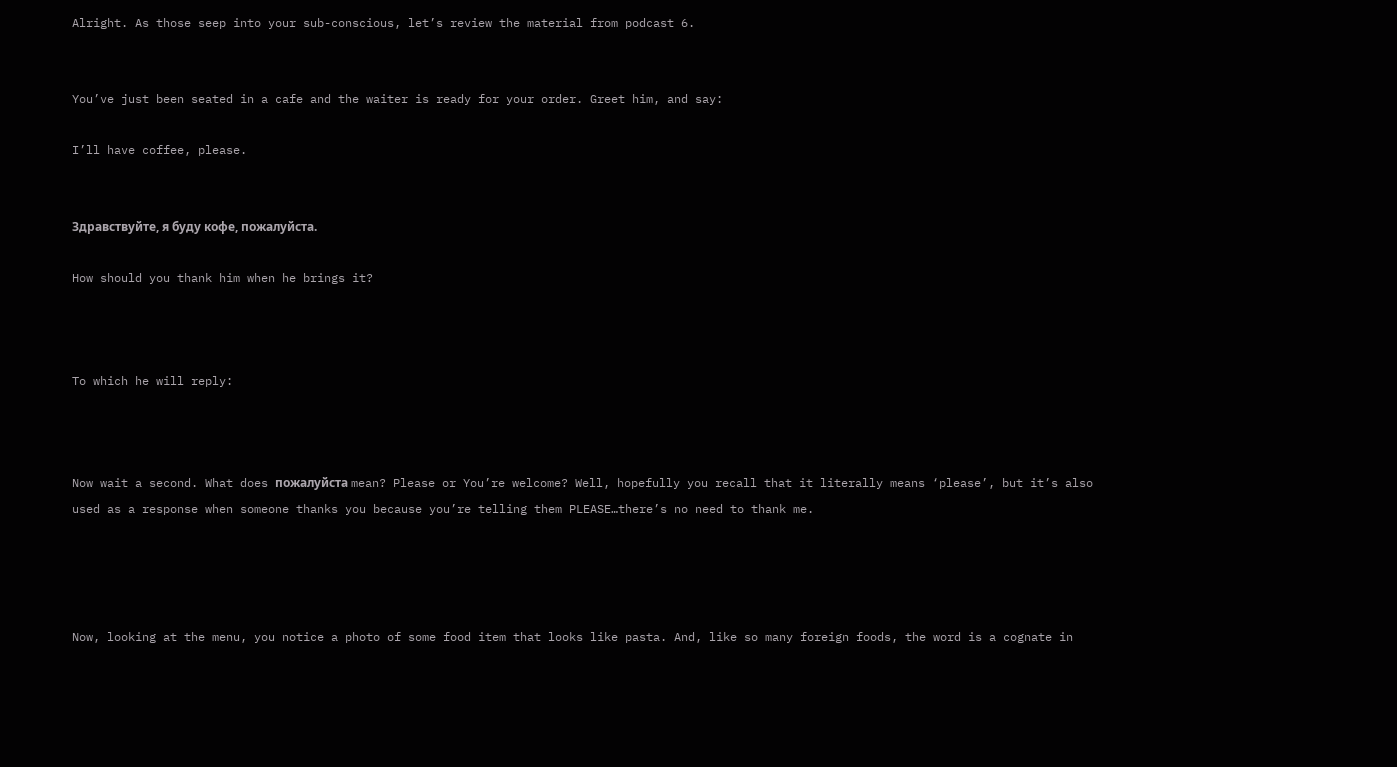Alright. As those seep into your sub-conscious, let’s review the material from podcast 6.


You’ve just been seated in a cafe and the waiter is ready for your order. Greet him, and say:

I’ll have coffee, please.


Здравствуйте, я буду кофе, пожалуйста.

How should you thank him when he brings it?



To which he will reply:



Now wait a second. What does пожалуйста mean? Please or You’re welcome? Well, hopefully you recall that it literally means ‘please’, but it’s also used as a response when someone thanks you because you’re telling them PLEASE…there’s no need to thank me.




Now, looking at the menu, you notice a photo of some food item that looks like pasta. And, like so many foreign foods, the word is a cognate in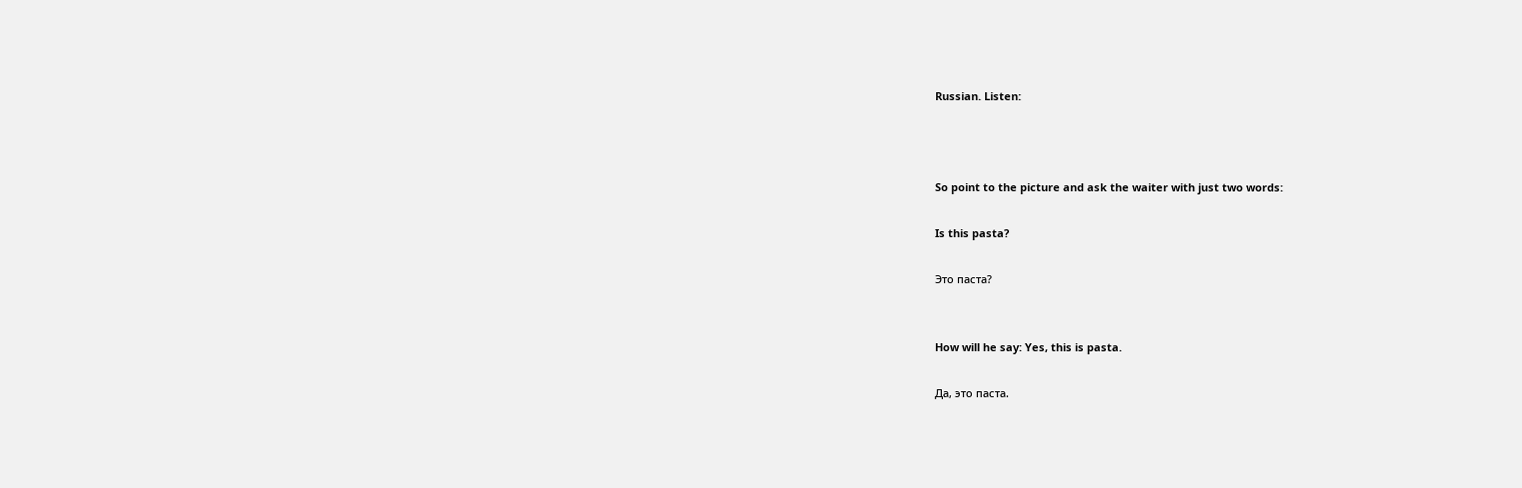Russian. Listen:



So point to the picture and ask the waiter with just two words:

Is this pasta?

Это паста?


How will he say: Yes, this is pasta.

Да, это паста.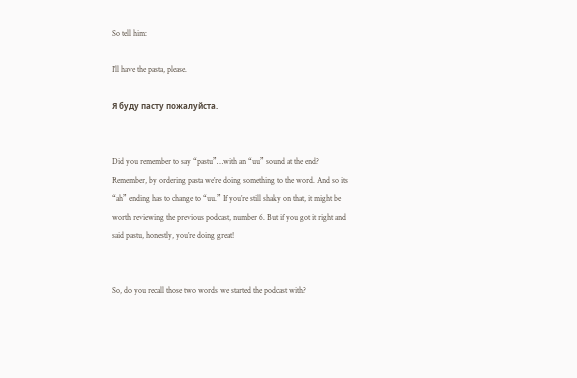So tell him:

I’ll have the pasta, please.

Я буду пасту пожалуйста.


Did you remember to say “pastu”…with an “uu” sound at the end? Remember, by ordering pasta we’re doing something to the word. And so its “ah” ending has to change to “uu.” If you’re still shaky on that, it might be worth reviewing the previous podcast, number 6. But if you got it right and said pastu, honestly, you’re doing great!


So, do you recall those two words we started the podcast with?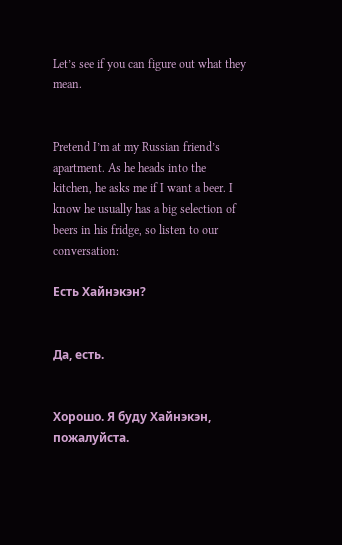Let’s see if you can figure out what they mean.


Pretend I’m at my Russian friend’s apartment. As he heads into the kitchen, he asks me if I want a beer. I know he usually has a big selection of beers in his fridge, so listen to our conversation:

Есть Хайнэкэн?


Да, есть.


Хорошо. Я буду Хайнэкэн, пожалуйста.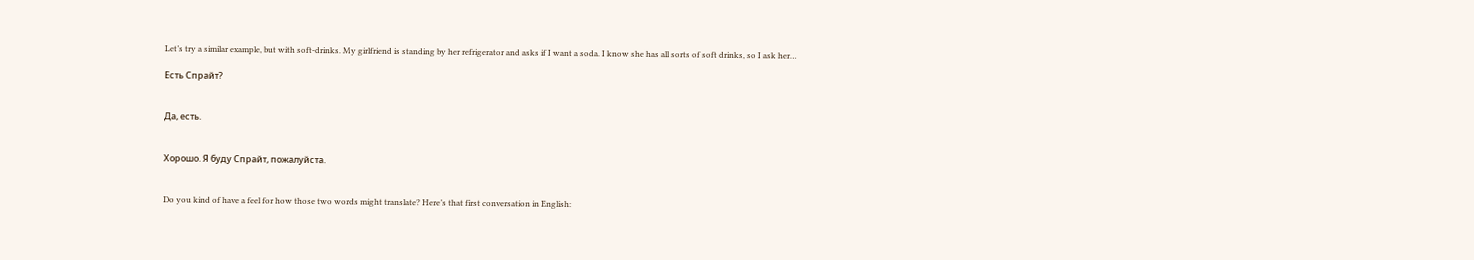Let’s try a similar example, but with soft-drinks. My girlfriend is standing by her refrigerator and asks if I want a soda. I know she has all sorts of soft drinks, so I ask her…

Есть Спрайт?


Да, есть.


Хорошо. Я буду Спрайт, пожалуйста.


Do you kind of have a feel for how those two words might translate? Here’s that first conversation in English: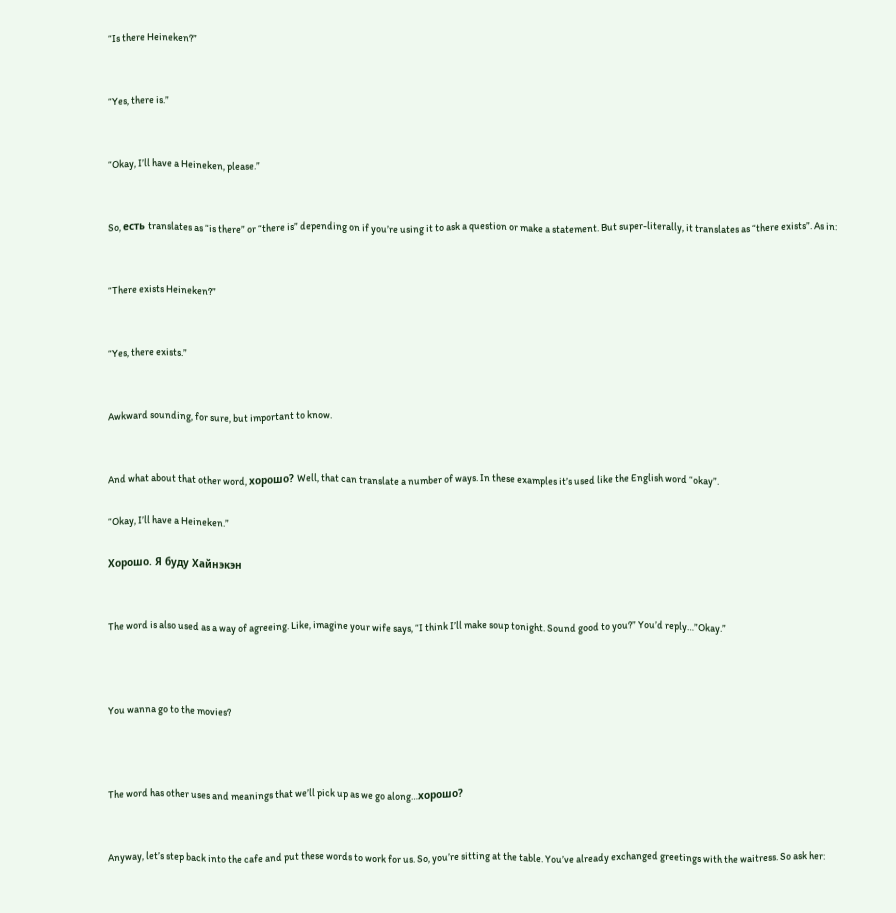“Is there Heineken?”


“Yes, there is.”


“Okay, I’ll have a Heineken, please.”


So, есть translates as “is there” or “there is” depending on if you’re using it to ask a question or make a statement. But super-literally, it translates as “there exists”. As in:


“There exists Heineken?”


“Yes, there exists.”


Awkward sounding, for sure, but important to know.


And what about that other word, хорошо? Well, that can translate a number of ways. In these examples it’s used like the English word “okay”.

“Okay, I’ll have a Heineken.”

Хорошо. Я буду Хайнэкэн


The word is also used as a way of agreeing. Like, imagine your wife says, “I think I’ll make soup tonight. Sound good to you?” You’d reply…”Okay.”



You wanna go to the movies?



The word has other uses and meanings that we’ll pick up as we go along…хорошо?


Anyway, let’s step back into the cafe and put these words to work for us. So, you’re sitting at the table. You’ve already exchanged greetings with the waitress. So ask her: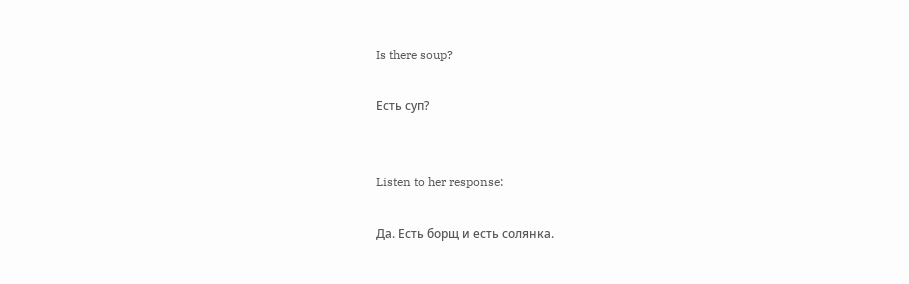Is there soup?

Есть суп?


Listen to her response:

Да. Есть борщ и есть солянка.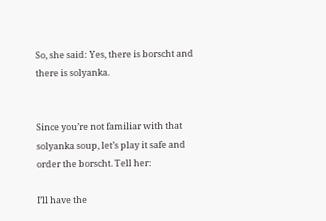So, she said: Yes, there is borscht and there is solyanka.


Since you’re not familiar with that solyanka soup, let’s play it safe and order the borscht. Tell her:

I’ll have the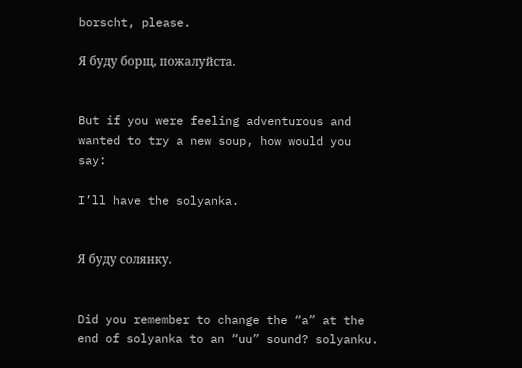borscht, please.

Я буду борщ, пожалуйста.


But if you were feeling adventurous and wanted to try a new soup, how would you say:

I’ll have the solyanka.


Я буду солянку.


Did you remember to change the “a” at the end of solyanka to an “uu” sound? solyanku.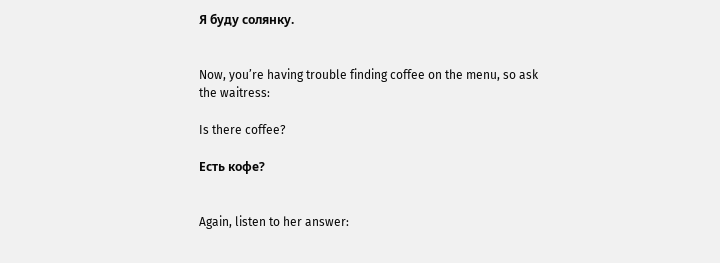Я буду солянку.


Now, you’re having trouble finding coffee on the menu, so ask the waitress:

Is there coffee?

Есть кофе?


Again, listen to her answer: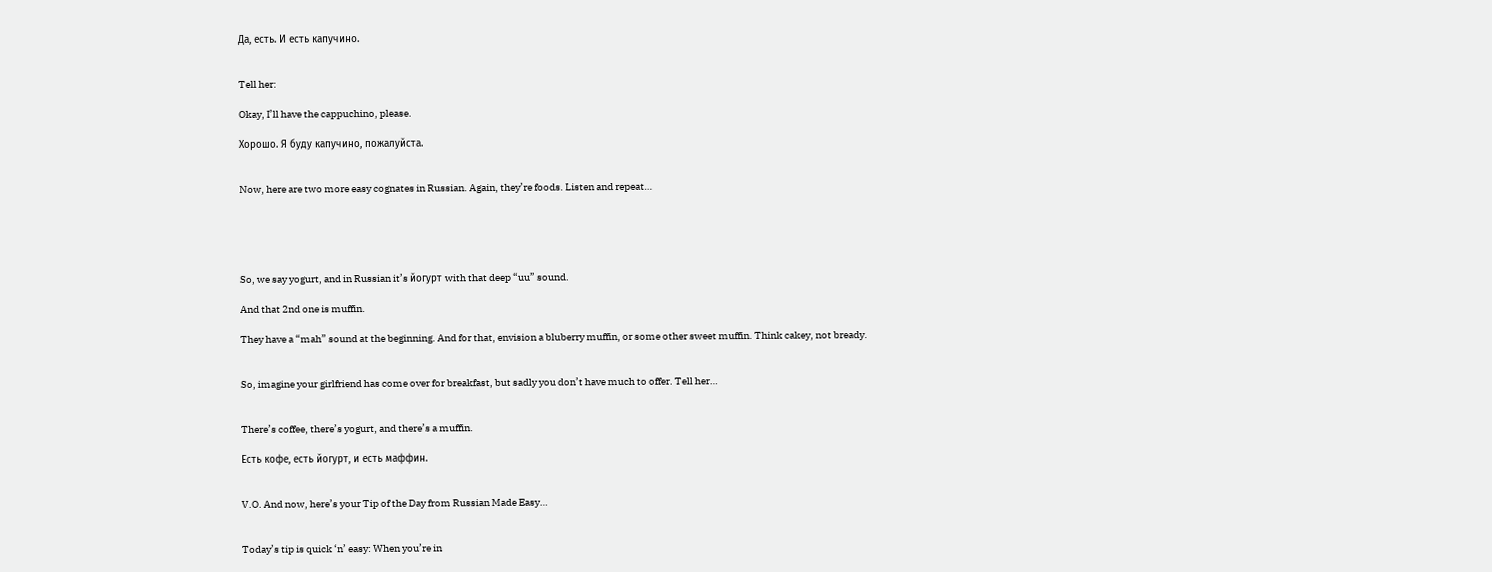Да, есть. И есть капучино.


Tell her:

Okay, I’ll have the cappuchino, please.

Хорошо. Я буду капучино, пожалуйста.


Now, here are two more easy cognates in Russian. Again, they’re foods. Listen and repeat…





So, we say yogurt, and in Russian it’s йогурт with that deep “uu” sound.

And that 2nd one is muffin.

They have a “mah” sound at the beginning. And for that, envision a bluberry muffin, or some other sweet muffin. Think cakey, not bready.


So, imagine your girlfriend has come over for breakfast, but sadly you don’t have much to offer. Tell her…


There’s coffee, there’s yogurt, and there’s a muffin.

Есть кофе, есть йогурт, и есть маффин.


V.O. And now, here’s your Tip of the Day from Russian Made Easy…


Today’s tip is quick ‘n’ easy: When you’re in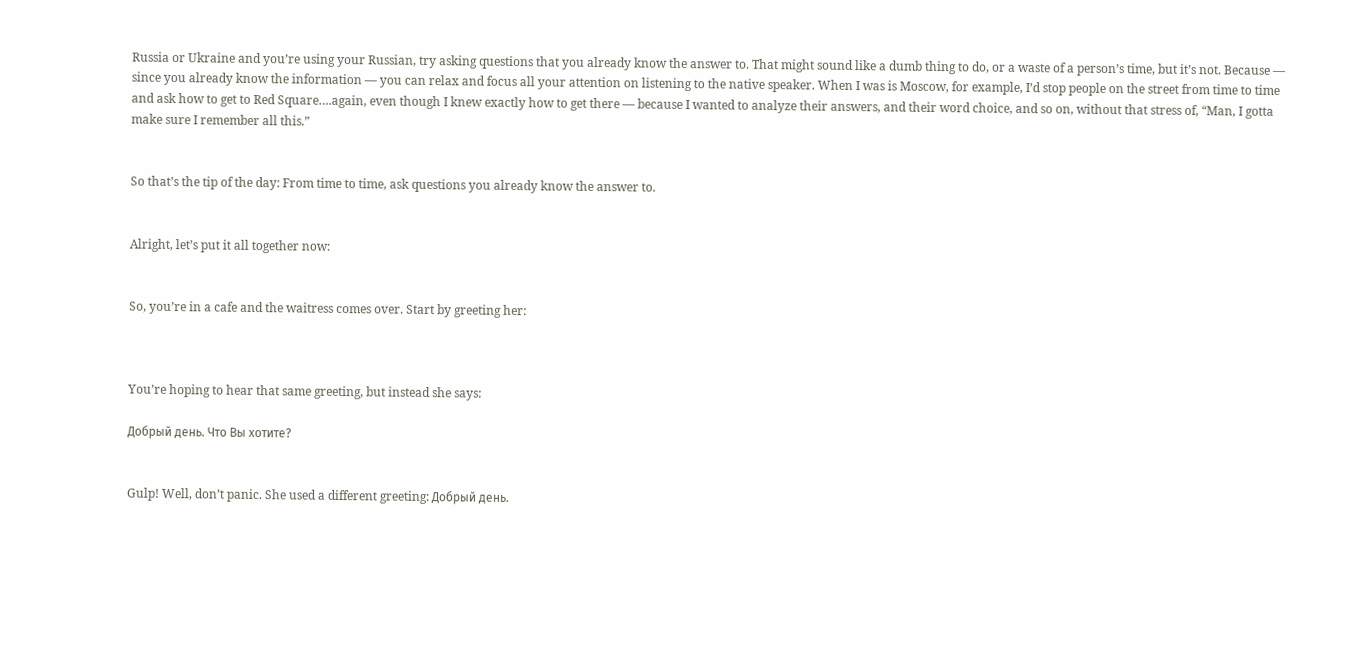Russia or Ukraine and you’re using your Russian, try asking questions that you already know the answer to. That might sound like a dumb thing to do, or a waste of a person’s time, but it’s not. Because — since you already know the information — you can relax and focus all your attention on listening to the native speaker. When I was is Moscow, for example, I’d stop people on the street from time to time and ask how to get to Red Square….again, even though I knew exactly how to get there — because I wanted to analyze their answers, and their word choice, and so on, without that stress of, “Man, I gotta make sure I remember all this.”


So that’s the tip of the day: From time to time, ask questions you already know the answer to.


Alright, let’s put it all together now:


So, you’re in a cafe and the waitress comes over. Start by greeting her:



You’re hoping to hear that same greeting, but instead she says:

Добрый день. Что Вы хотите?


Gulp! Well, don’t panic. She used a different greeting: Добрый день.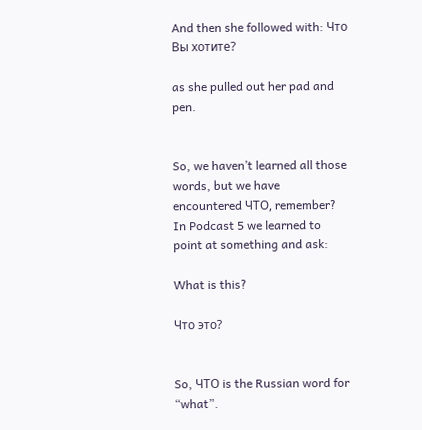And then she followed with: Что Вы хотите?

as she pulled out her pad and pen.


So, we haven’t learned all those words, but we have encountered ЧТО, remember? In Podcast 5 we learned to point at something and ask:

What is this?

Что это?


So, ЧТО is the Russian word for “what”.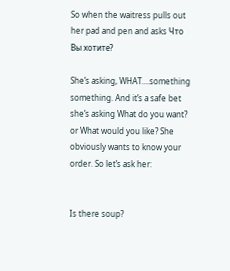So when the waitress pulls out her pad and pen and asks Что Вы хотите?

She’s asking, WHAT….something something. And it’s a safe bet she’s asking What do you want? or What would you like? She obviously wants to know your order. So let’s ask her:


Is there soup?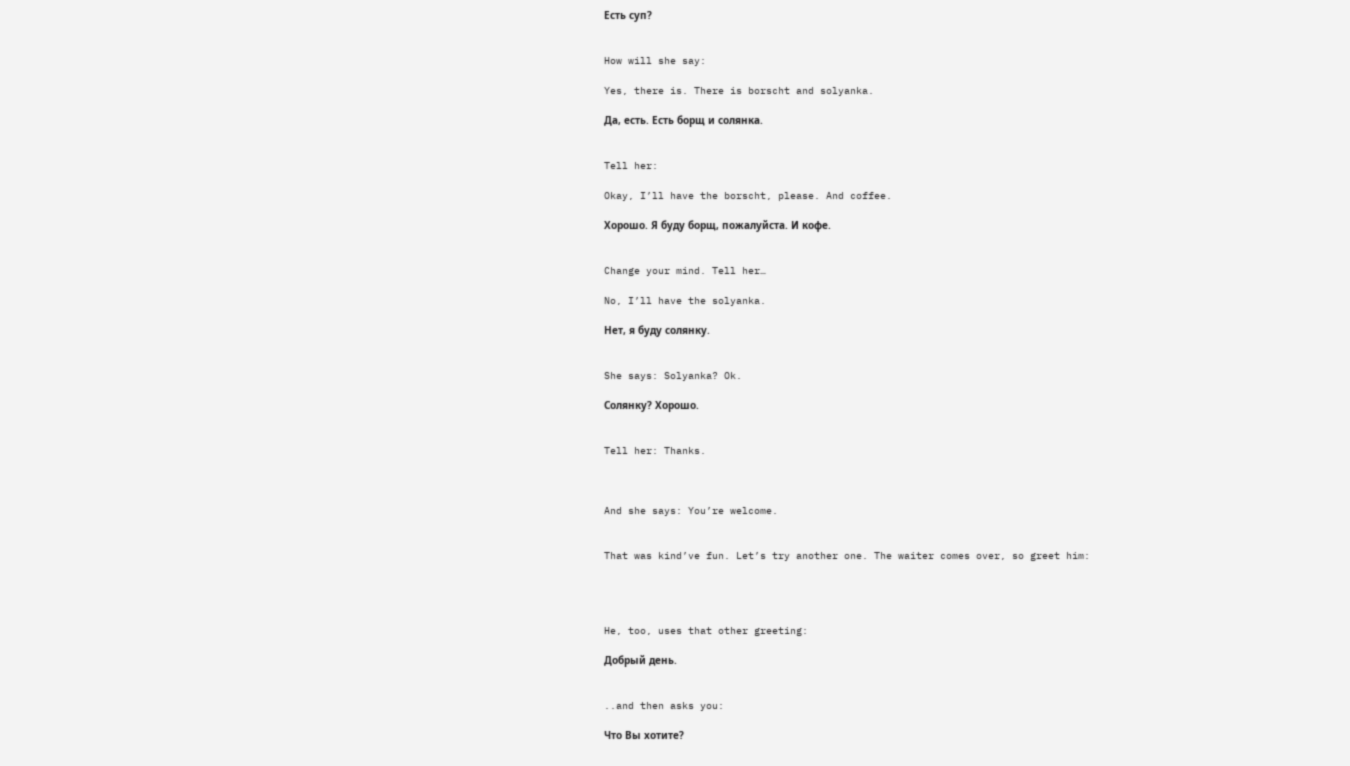Есть суп?


How will she say:

Yes, there is. There is borscht and solyanka.

Да, есть. Есть борщ и солянка.


Tell her:

Okay, I’ll have the borscht, please. And coffee.

Хорошо. Я буду борщ, пожалуйста. И кофе.


Change your mind. Tell her…

No, I’ll have the solyanka.

Нет, я буду солянку.


She says: Solyanka? Ok.

Солянку? Хорошо.


Tell her: Thanks.



And she says: You’re welcome.


That was kind’ve fun. Let’s try another one. The waiter comes over, so greet him:




He, too, uses that other greeting:

Добрый день.


..and then asks you:

Что Вы хотите?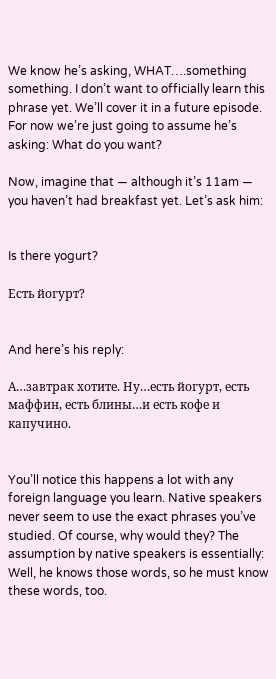We know he’s asking, WHAT….something something. I don’t want to officially learn this phrase yet. We’ll cover it in a future episode. For now we’re just going to assume he’s asking: What do you want?

Now, imagine that — although it’s 11am — you haven’t had breakfast yet. Let’s ask him:


Is there yogurt?

Есть йогурт?


And here’s his reply:

А…завтрак хотите. Ну…есть йогурт, есть маффин, есть блины…и есть кофе и капучино.


You’ll notice this happens a lot with any foreign language you learn. Native speakers never seem to use the exact phrases you’ve studied. Of course, why would they? The assumption by native speakers is essentially: Well, he knows those words, so he must know these words, too.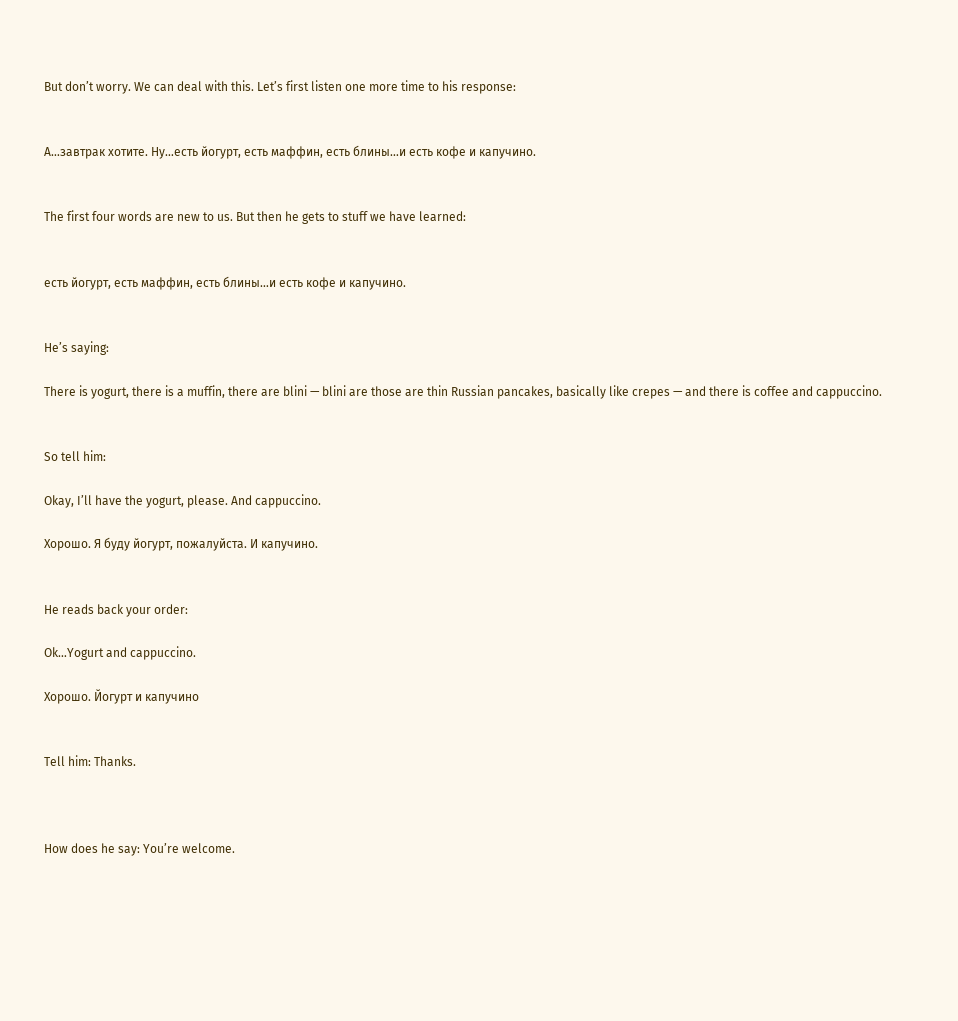But don’t worry. We can deal with this. Let’s first listen one more time to his response:


А…завтрак хотите. Ну…есть йогурт, есть маффин, есть блины…и есть кофе и капучино.


The first four words are new to us. But then he gets to stuff we have learned:


есть йогурт, есть маффин, есть блины…и есть кофе и капучино.


He’s saying:

There is yogurt, there is a muffin, there are blini — blini are those are thin Russian pancakes, basically like crepes — and there is coffee and cappuccino.


So tell him:

Okay, I’ll have the yogurt, please. And cappuccino.

Хорошо. Я буду йогурт, пожалуйста. И капучино.


He reads back your order:

Ok…Yogurt and cappuccino.

Хорошо. Йогурт и капучино


Tell him: Thanks.



How does he say: You’re welcome.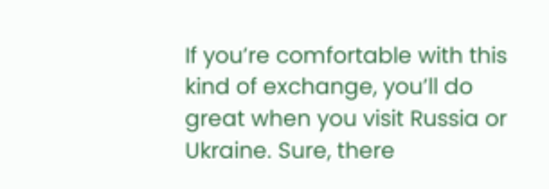If you’re comfortable with this kind of exchange, you’ll do great when you visit Russia or Ukraine. Sure, there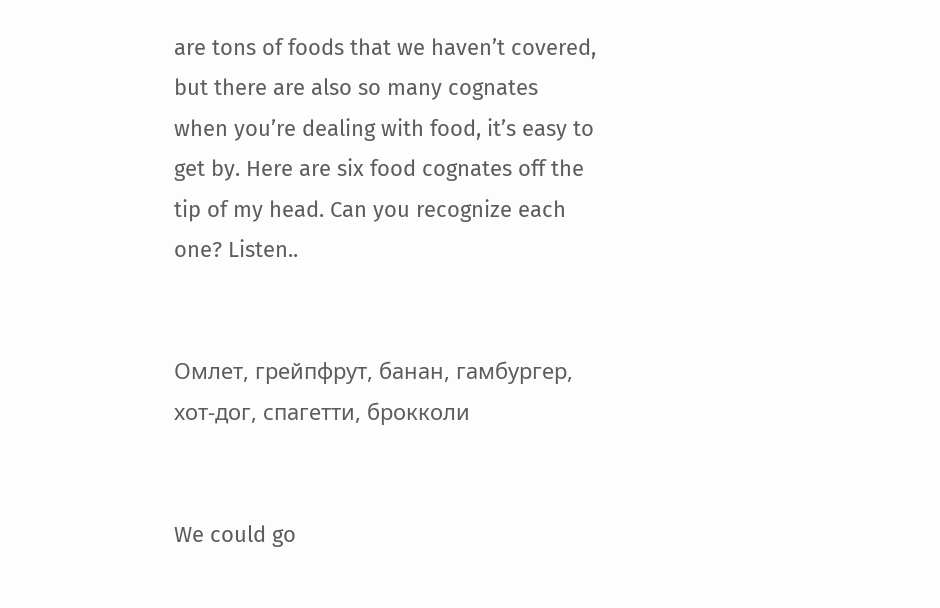are tons of foods that we haven’t covered, but there are also so many cognates when you’re dealing with food, it’s easy to get by. Here are six food cognates off the tip of my head. Can you recognize each one? Listen..


Омлет, грейпфрут, банан, гамбургер, хот-дог, спагетти, брокколи


We could go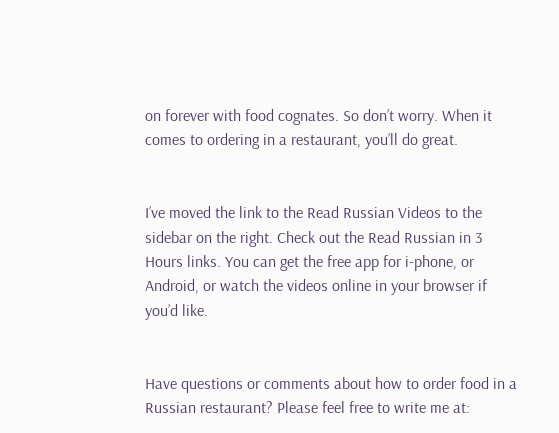on forever with food cognates. So don’t worry. When it comes to ordering in a restaurant, you’ll do great.


I’ve moved the link to the Read Russian Videos to the sidebar on the right. Check out the Read Russian in 3 Hours links. You can get the free app for i-phone, or Android, or watch the videos online in your browser if you’d like.


Have questions or comments about how to order food in a Russian restaurant? Please feel free to write me at: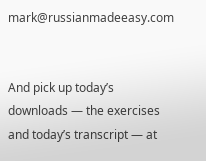mark@russianmadeeasy.com


And pick up today’s downloads — the exercises and today’s transcript — at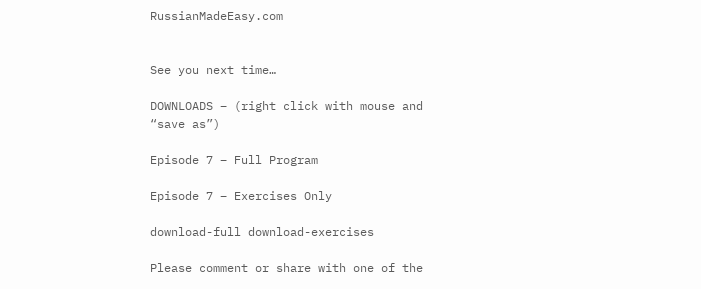RussianMadeEasy.com


See you next time…

DOWNLOADS – (right click with mouse and “save as”)

Episode 7 – Full Program

Episode 7 – Exercises Only

download-full download-exercises

Please comment or share with one of the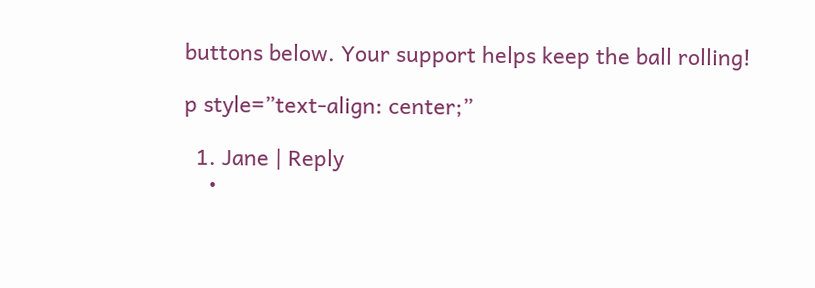buttons below. Your support helps keep the ball rolling!

p style=”text-align: center;”

  1. Jane | Reply
    •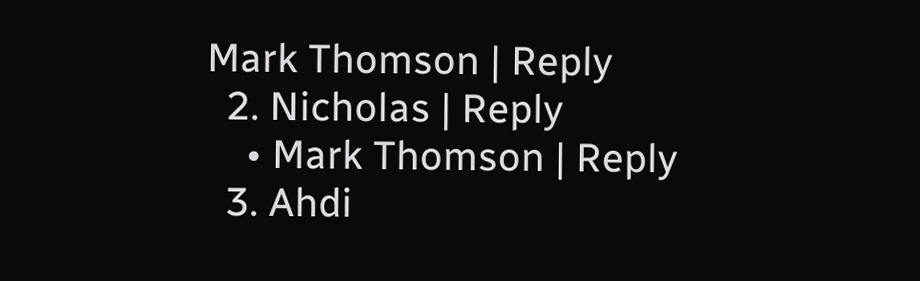Mark Thomson | Reply
  2. Nicholas | Reply
    • Mark Thomson | Reply
  3. Ahdi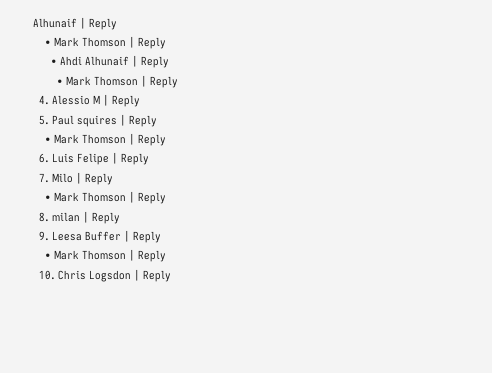Alhunaif | Reply
    • Mark Thomson | Reply
      • Ahdi Alhunaif | Reply
        • Mark Thomson | Reply
  4. Alessio M | Reply
  5. Paul squires | Reply
    • Mark Thomson | Reply
  6. Luis Felipe | Reply
  7. Milo | Reply
    • Mark Thomson | Reply
  8. milan | Reply
  9. Leesa Buffer | Reply
    • Mark Thomson | Reply
  10. Chris Logsdon | Reply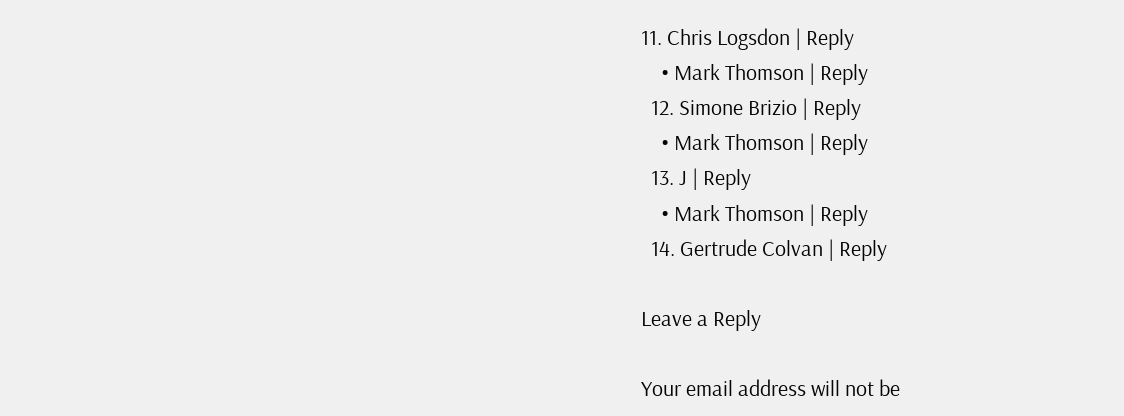11. Chris Logsdon | Reply
    • Mark Thomson | Reply
  12. Simone Brizio | Reply
    • Mark Thomson | Reply
  13. J | Reply
    • Mark Thomson | Reply
  14. Gertrude Colvan | Reply

Leave a Reply

Your email address will not be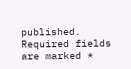published. Required fields are marked *